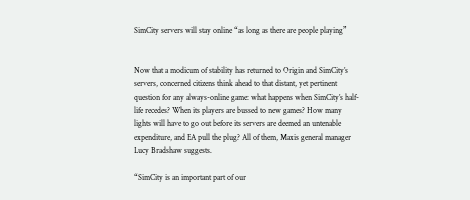SimCity servers will stay online “as long as there are people playing”


Now that a modicum of stability has returned to Origin and SimCity’s servers, concerned citizens think ahead to that distant, yet pertinent question for any always-online game: what happens when SimCity’s half-life recedes? When its players are bussed to new games? How many lights will have to go out before its servers are deemed an untenable expenditure, and EA pull the plug? All of them, Maxis general manager Lucy Bradshaw suggests.

“SimCity is an important part of our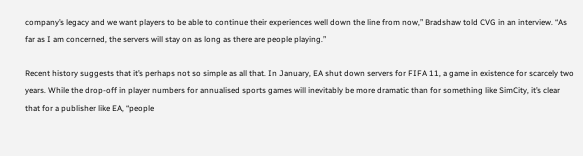company’s legacy and we want players to be able to continue their experiences well down the line from now,” Bradshaw told CVG in an interview. “As far as I am concerned, the servers will stay on as long as there are people playing.”

Recent history suggests that it’s perhaps not so simple as all that. In January, EA shut down servers for FIFA 11, a game in existence for scarcely two years. While the drop-off in player numbers for annualised sports games will inevitably be more dramatic than for something like SimCity, it’s clear that for a publisher like EA, “people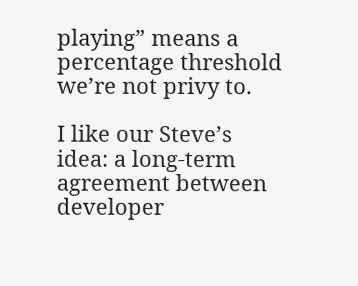playing” means a percentage threshold we’re not privy to.

I like our Steve’s idea: a long-term agreement between developer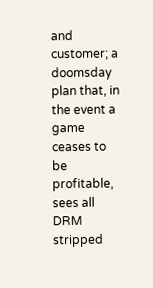and customer; a doomsday plan that, in the event a game ceases to be profitable, sees all DRM stripped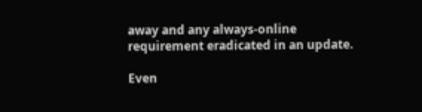away and any always-online requirement eradicated in an update.

Even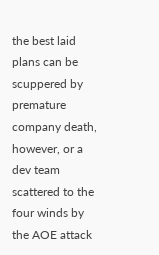the best laid plans can be scuppered by premature company death, however, or a dev team scattered to the four winds by the AOE attack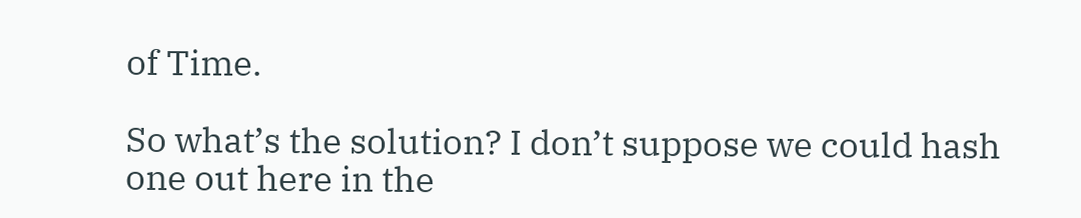of Time.

So what’s the solution? I don’t suppose we could hash one out here in the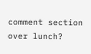comment section over lunch?